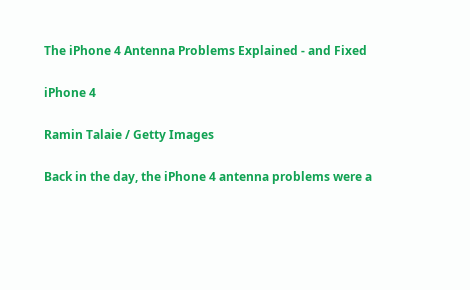The iPhone 4 Antenna Problems Explained - and Fixed

iPhone 4

Ramin Talaie / Getty Images

Back in the day, the iPhone 4 antenna problems were a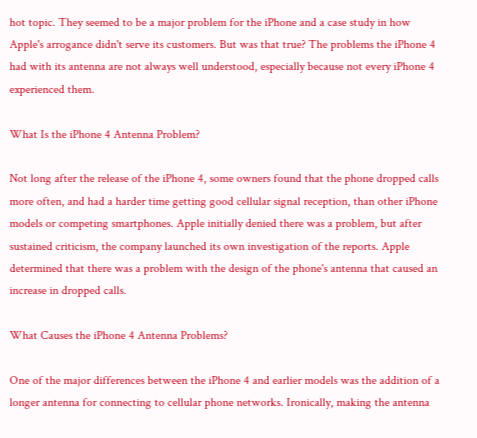hot topic. They seemed to be a major problem for the iPhone and a case study in how Apple's arrogance didn't serve its customers. But was that true? The problems the iPhone 4 had with its antenna are not always well understood, especially because not every iPhone 4 experienced them.

What Is the iPhone 4 Antenna Problem?

Not long after the release of the iPhone 4, some owners found that the phone dropped calls more often, and had a harder time getting good cellular signal reception, than other iPhone models or competing smartphones. Apple initially denied there was a problem, but after sustained criticism, the company launched its own investigation of the reports. Apple determined that there was a problem with the design of the phone's antenna that caused an increase in dropped calls.

What Causes the iPhone 4 Antenna Problems?

One of the major differences between the iPhone 4 and earlier models was the addition of a longer antenna for connecting to cellular phone networks. Ironically, making the antenna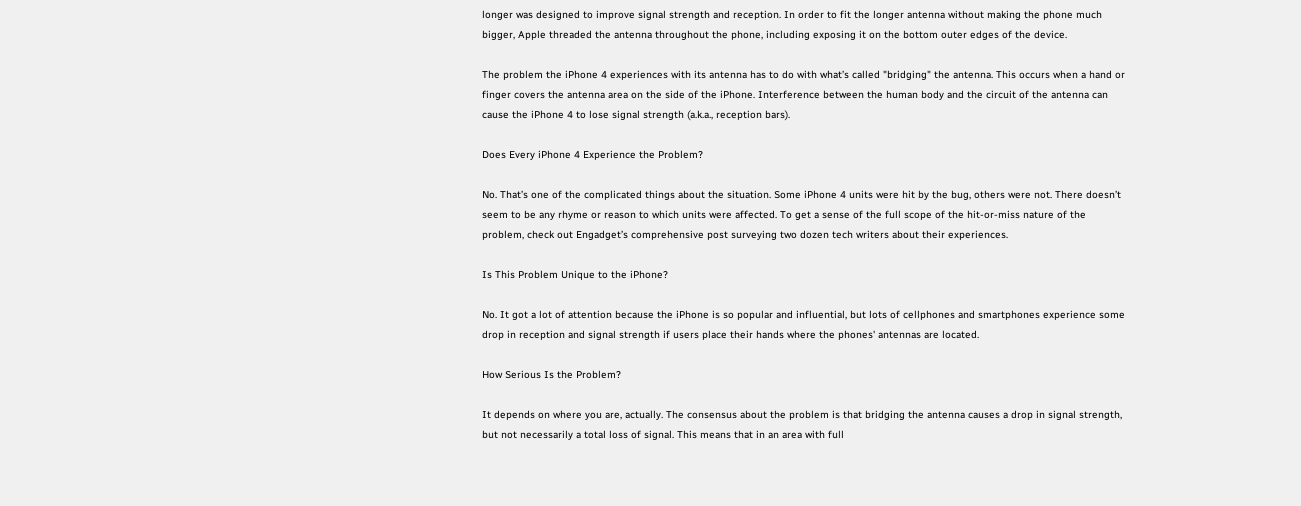longer was designed to improve signal strength and reception. In order to fit the longer antenna without making the phone much bigger, Apple threaded the antenna throughout the phone, including exposing it on the bottom outer edges of the device.

The problem the iPhone 4 experiences with its antenna has to do with what’s called "bridging" the antenna. This occurs when a hand or finger covers the antenna area on the side of the iPhone. Interference between the human body and the circuit of the antenna can cause the iPhone 4 to lose signal strength (a.k.a., reception bars).

Does Every iPhone 4 Experience the Problem?

No. That’s one of the complicated things about the situation. Some iPhone 4 units were hit by the bug, others were not. There doesn’t seem to be any rhyme or reason to which units were affected. To get a sense of the full scope of the hit-or-miss nature of the problem, check out Engadget’s comprehensive post surveying two dozen tech writers about their experiences.

Is This Problem Unique to the iPhone?

No. It got a lot of attention because the iPhone is so popular and influential, but lots of cellphones and smartphones experience some drop in reception and signal strength if users place their hands where the phones' antennas are located.

How Serious Is the Problem?

It depends on where you are, actually. The consensus about the problem is that bridging the antenna causes a drop in signal strength, but not necessarily a total loss of signal. This means that in an area with full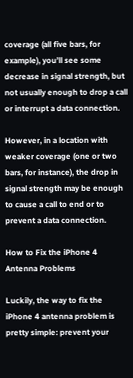coverage (all five bars, for example), you’ll see some decrease in signal strength, but not usually enough to drop a call or interrupt a data connection.

However, in a location with weaker coverage (one or two bars, for instance), the drop in signal strength may be enough to cause a call to end or to prevent a data connection.

How to Fix the iPhone 4 Antenna Problems

Luckily, the way to fix the iPhone 4 antenna problem is pretty simple: prevent your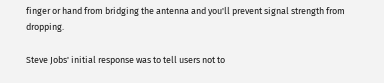finger or hand from bridging the antenna and you'll prevent signal strength from dropping.

Steve Jobs' initial response was to tell users not to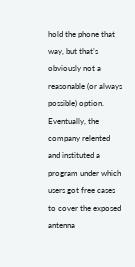hold the phone that way, but that’s obviously not a reasonable (or always possible) option. Eventually, the company relented and instituted a program under which users got free cases to cover the exposed antenna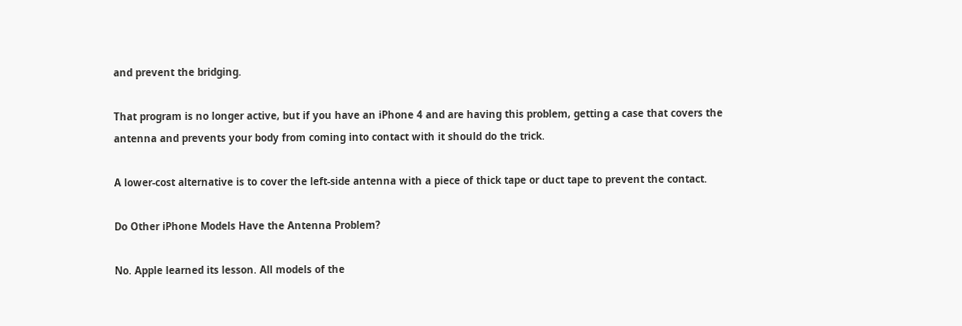and prevent the bridging.

That program is no longer active, but if you have an iPhone 4 and are having this problem, getting a case that covers the antenna and prevents your body from coming into contact with it should do the trick.

A lower-cost alternative is to cover the left-side antenna with a piece of thick tape or duct tape to prevent the contact.

Do Other iPhone Models Have the Antenna Problem?

No. Apple learned its lesson. All models of the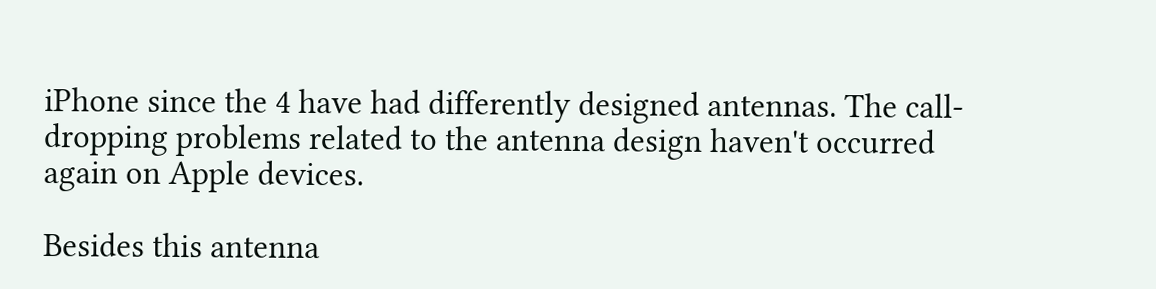iPhone since the 4 have had differently designed antennas. The call-dropping problems related to the antenna design haven't occurred again on Apple devices.

Besides this antenna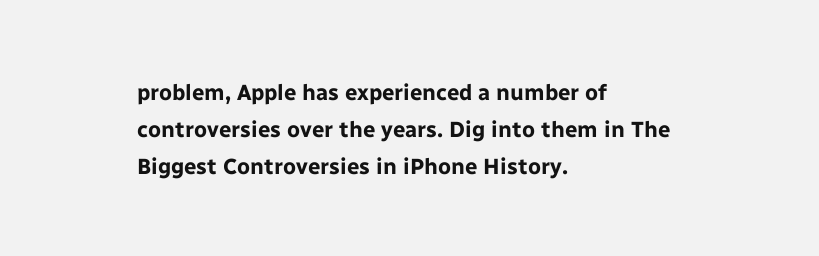problem, Apple has experienced a number of controversies over the years. Dig into them in The Biggest Controversies in iPhone History.